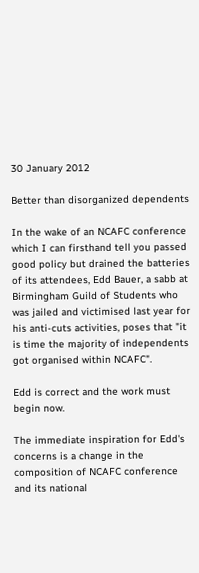30 January 2012

Better than disorganized dependents

In the wake of an NCAFC conference which I can firsthand tell you passed good policy but drained the batteries of its attendees, Edd Bauer, a sabb at Birmingham Guild of Students who was jailed and victimised last year for his anti-cuts activities, poses that "it is time the majority of independents got organised within NCAFC".

Edd is correct and the work must begin now.

The immediate inspiration for Edd's concerns is a change in the composition of NCAFC conference and its national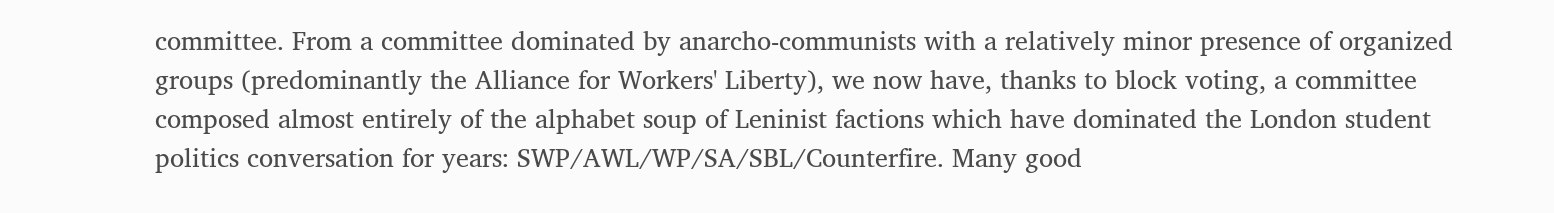committee. From a committee dominated by anarcho-communists with a relatively minor presence of organized groups (predominantly the Alliance for Workers' Liberty), we now have, thanks to block voting, a committee composed almost entirely of the alphabet soup of Leninist factions which have dominated the London student politics conversation for years: SWP/AWL/WP/SA/SBL/Counterfire. Many good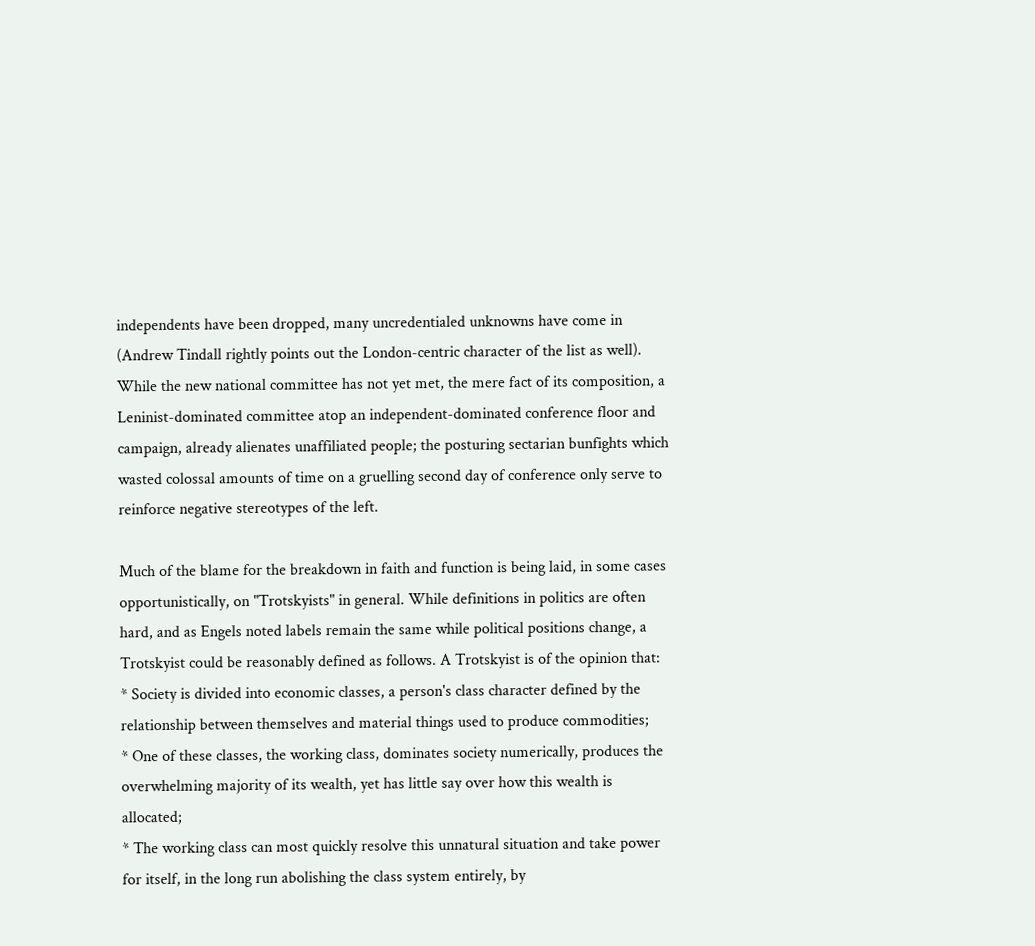independents have been dropped, many uncredentialed unknowns have come in (Andrew Tindall rightly points out the London-centric character of the list as well). While the new national committee has not yet met, the mere fact of its composition, a Leninist-dominated committee atop an independent-dominated conference floor and campaign, already alienates unaffiliated people; the posturing sectarian bunfights which wasted colossal amounts of time on a gruelling second day of conference only serve to reinforce negative stereotypes of the left.

Much of the blame for the breakdown in faith and function is being laid, in some cases opportunistically, on "Trotskyists" in general. While definitions in politics are often hard, and as Engels noted labels remain the same while political positions change, a Trotskyist could be reasonably defined as follows. A Trotskyist is of the opinion that:
* Society is divided into economic classes, a person's class character defined by the relationship between themselves and material things used to produce commodities;
* One of these classes, the working class, dominates society numerically, produces the overwhelming majority of its wealth, yet has little say over how this wealth is allocated;
* The working class can most quickly resolve this unnatural situation and take power for itself, in the long run abolishing the class system entirely, by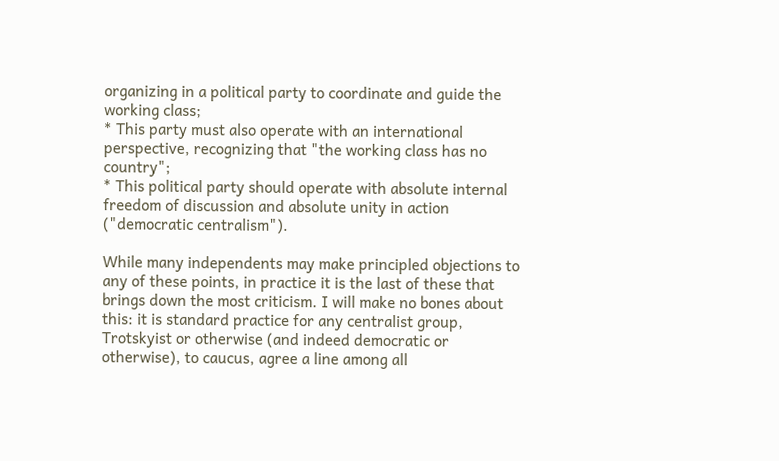organizing in a political party to coordinate and guide the working class;
* This party must also operate with an international perspective, recognizing that "the working class has no country";
* This political party should operate with absolute internal freedom of discussion and absolute unity in action ("democratic centralism").

While many independents may make principled objections to any of these points, in practice it is the last of these that brings down the most criticism. I will make no bones about this: it is standard practice for any centralist group, Trotskyist or otherwise (and indeed democratic or otherwise), to caucus, agree a line among all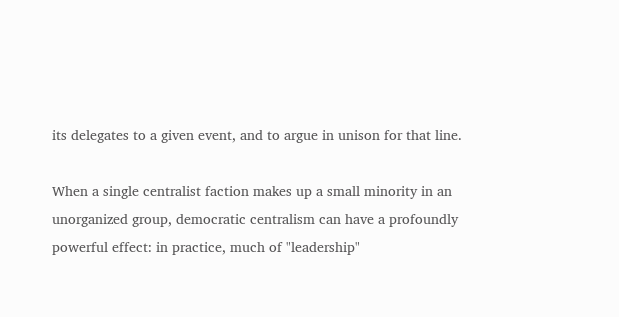its delegates to a given event, and to argue in unison for that line.

When a single centralist faction makes up a small minority in an unorganized group, democratic centralism can have a profoundly powerful effect: in practice, much of "leadership"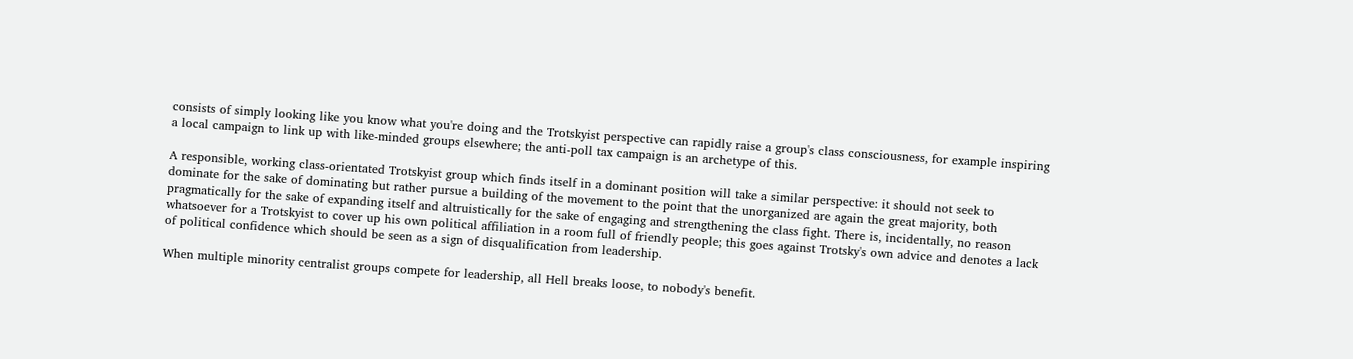consists of simply looking like you know what you're doing and the Trotskyist perspective can rapidly raise a group's class consciousness, for example inspiring a local campaign to link up with like-minded groups elsewhere; the anti-poll tax campaign is an archetype of this.

A responsible, working class-orientated Trotskyist group which finds itself in a dominant position will take a similar perspective: it should not seek to dominate for the sake of dominating but rather pursue a building of the movement to the point that the unorganized are again the great majority, both pragmatically for the sake of expanding itself and altruistically for the sake of engaging and strengthening the class fight. There is, incidentally, no reason whatsoever for a Trotskyist to cover up his own political affiliation in a room full of friendly people; this goes against Trotsky's own advice and denotes a lack of political confidence which should be seen as a sign of disqualification from leadership.

When multiple minority centralist groups compete for leadership, all Hell breaks loose, to nobody's benefit.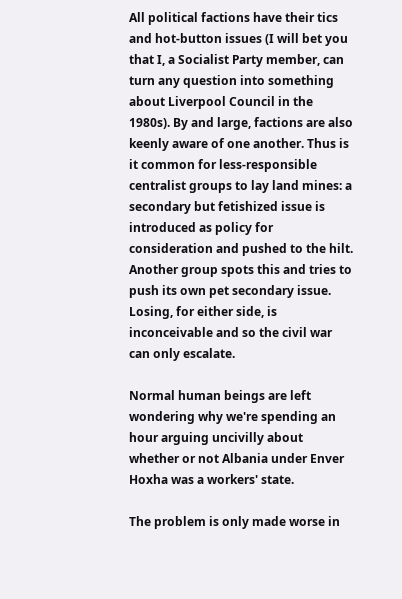All political factions have their tics and hot-button issues (I will bet you that I, a Socialist Party member, can turn any question into something about Liverpool Council in the 1980s). By and large, factions are also keenly aware of one another. Thus is it common for less-responsible centralist groups to lay land mines: a secondary but fetishized issue is introduced as policy for consideration and pushed to the hilt. Another group spots this and tries to push its own pet secondary issue. Losing, for either side, is inconceivable and so the civil war can only escalate.

Normal human beings are left wondering why we're spending an hour arguing uncivilly about whether or not Albania under Enver Hoxha was a workers' state.

The problem is only made worse in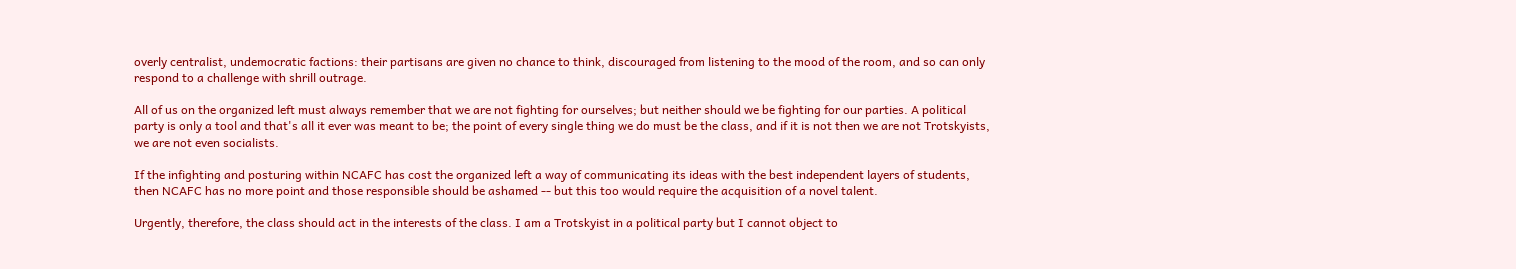overly centralist, undemocratic factions: their partisans are given no chance to think, discouraged from listening to the mood of the room, and so can only respond to a challenge with shrill outrage.

All of us on the organized left must always remember that we are not fighting for ourselves; but neither should we be fighting for our parties. A political party is only a tool and that's all it ever was meant to be; the point of every single thing we do must be the class, and if it is not then we are not Trotskyists, we are not even socialists.

If the infighting and posturing within NCAFC has cost the organized left a way of communicating its ideas with the best independent layers of students, then NCAFC has no more point and those responsible should be ashamed -- but this too would require the acquisition of a novel talent.

Urgently, therefore, the class should act in the interests of the class. I am a Trotskyist in a political party but I cannot object to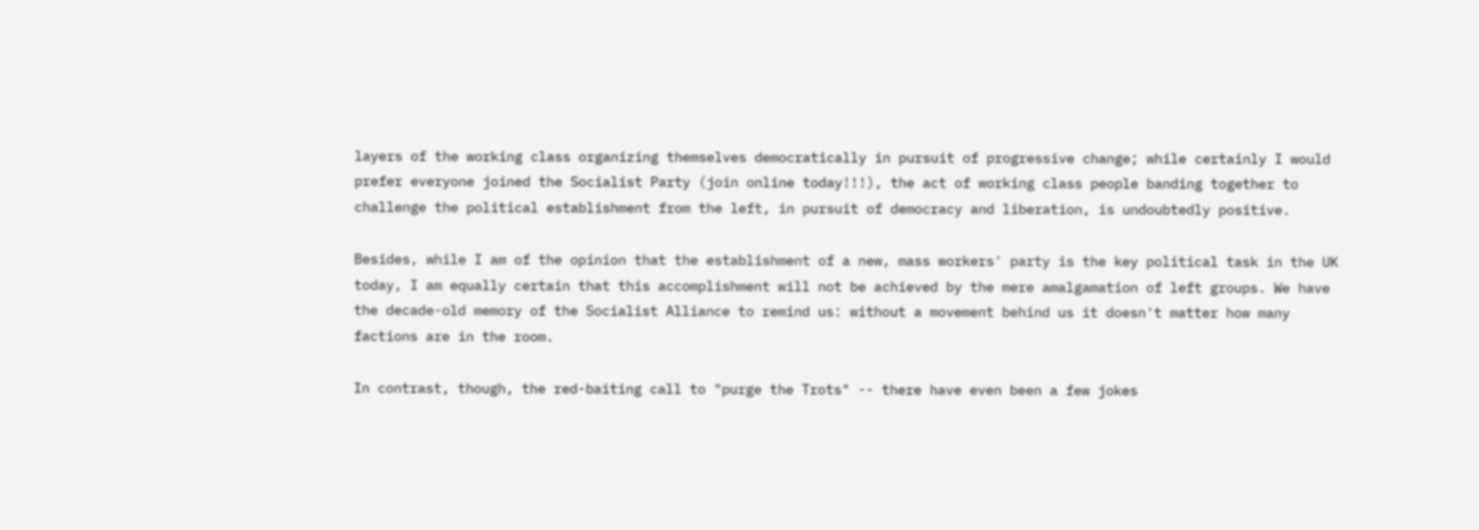layers of the working class organizing themselves democratically in pursuit of progressive change; while certainly I would prefer everyone joined the Socialist Party (join online today!!!), the act of working class people banding together to challenge the political establishment from the left, in pursuit of democracy and liberation, is undoubtedly positive.

Besides, while I am of the opinion that the establishment of a new, mass workers' party is the key political task in the UK today, I am equally certain that this accomplishment will not be achieved by the mere amalgamation of left groups. We have the decade-old memory of the Socialist Alliance to remind us: without a movement behind us it doesn't matter how many factions are in the room.

In contrast, though, the red-baiting call to "purge the Trots" -- there have even been a few jokes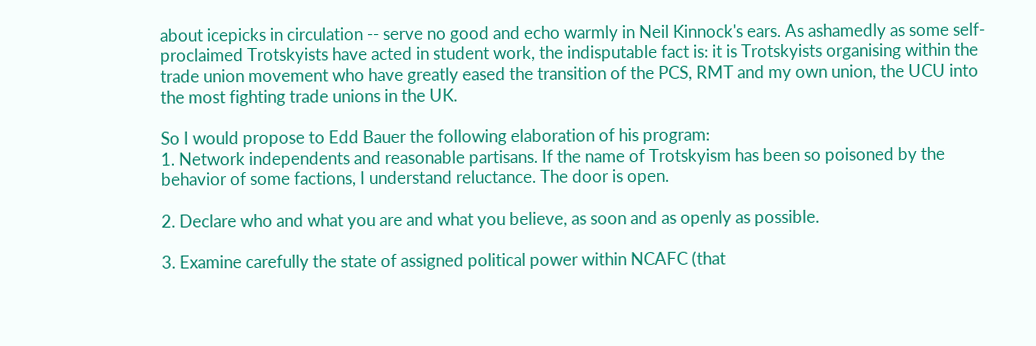about icepicks in circulation -- serve no good and echo warmly in Neil Kinnock's ears. As ashamedly as some self-proclaimed Trotskyists have acted in student work, the indisputable fact is: it is Trotskyists organising within the trade union movement who have greatly eased the transition of the PCS, RMT and my own union, the UCU into the most fighting trade unions in the UK.

So I would propose to Edd Bauer the following elaboration of his program:
1. Network independents and reasonable partisans. If the name of Trotskyism has been so poisoned by the behavior of some factions, I understand reluctance. The door is open.

2. Declare who and what you are and what you believe, as soon and as openly as possible.

3. Examine carefully the state of assigned political power within NCAFC (that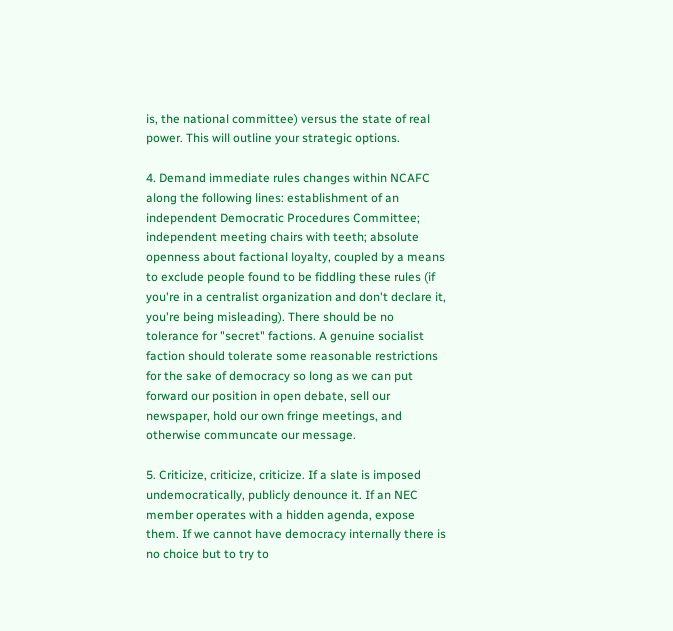is, the national committee) versus the state of real power. This will outline your strategic options.

4. Demand immediate rules changes within NCAFC along the following lines: establishment of an independent Democratic Procedures Committee; independent meeting chairs with teeth; absolute openness about factional loyalty, coupled by a means to exclude people found to be fiddling these rules (if you're in a centralist organization and don't declare it, you're being misleading). There should be no tolerance for "secret" factions. A genuine socialist faction should tolerate some reasonable restrictions for the sake of democracy so long as we can put forward our position in open debate, sell our newspaper, hold our own fringe meetings, and otherwise communcate our message.

5. Criticize, criticize, criticize. If a slate is imposed undemocratically, publicly denounce it. If an NEC member operates with a hidden agenda, expose them. If we cannot have democracy internally there is no choice but to try to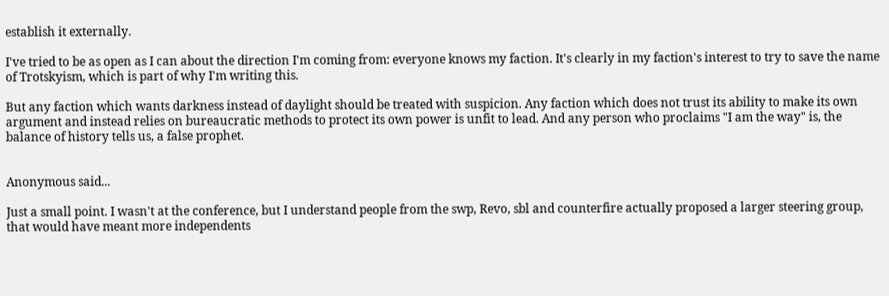establish it externally.

I've tried to be as open as I can about the direction I'm coming from: everyone knows my faction. It's clearly in my faction's interest to try to save the name of Trotskyism, which is part of why I'm writing this.

But any faction which wants darkness instead of daylight should be treated with suspicion. Any faction which does not trust its ability to make its own argument and instead relies on bureaucratic methods to protect its own power is unfit to lead. And any person who proclaims "I am the way" is, the balance of history tells us, a false prophet.


Anonymous said...

Just a small point. I wasn't at the conference, but I understand people from the swp, Revo, sbl and counterfire actually proposed a larger steering group, that would have meant more independents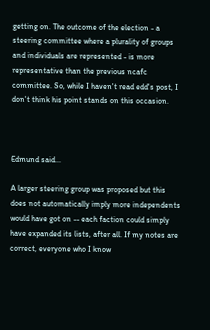getting on. The outcome of the election - a steering committee where a plurality of groups and individuals are represented - is more representative than the previous ncafc committee. So, while I haven't read edd's post, I don't think his point stands on this occasion.



Edmund said...

A larger steering group was proposed but this does not automatically imply more independents would have got on -- each faction could simply have expanded its lists, after all. If my notes are correct, everyone who I know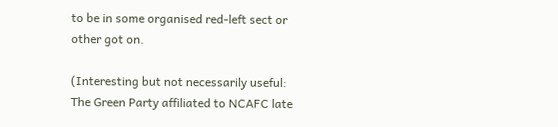to be in some organised red-left sect or other got on.

(Interesting but not necessarily useful: The Green Party affiliated to NCAFC late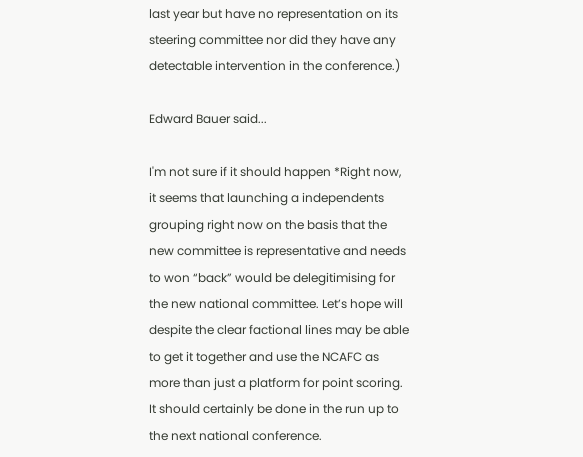last year but have no representation on its steering committee nor did they have any detectable intervention in the conference.)

Edward Bauer said...

I'm not sure if it should happen *Right now, it seems that launching a independents grouping right now on the basis that the new committee is representative and needs to won “back” would be delegitimising for the new national committee. Let’s hope will despite the clear factional lines may be able to get it together and use the NCAFC as more than just a platform for point scoring. It should certainly be done in the run up to the next national conference.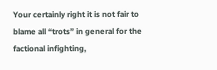Your certainly right it is not fair to blame all “trots” in general for the factional infighting,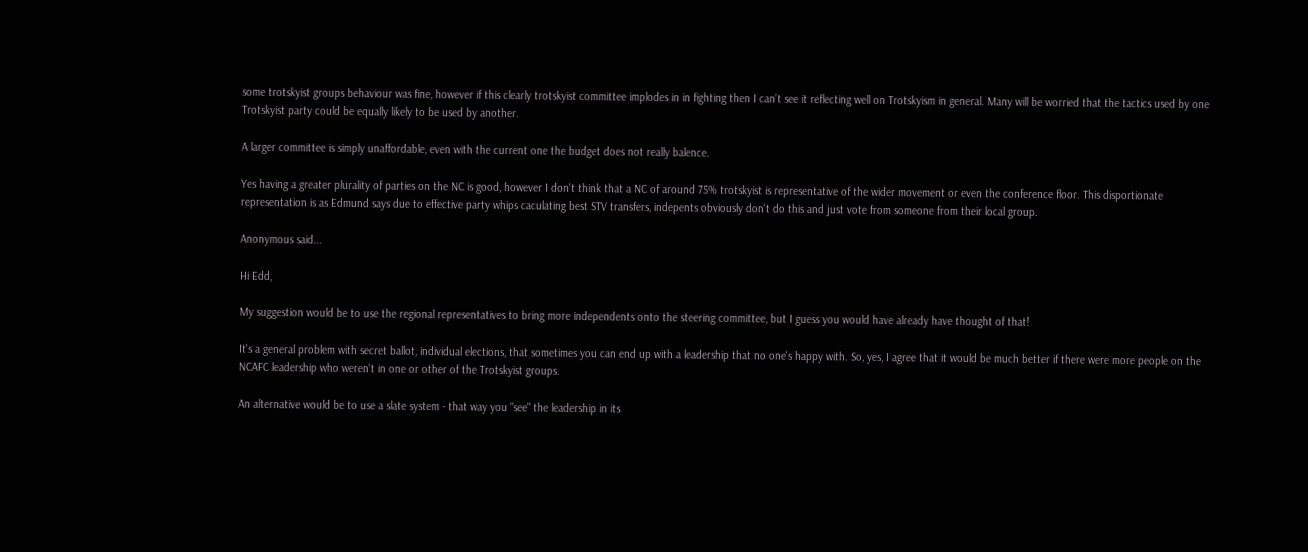some trotskyist groups behaviour was fine, however if this clearly trotskyist committee implodes in in fighting then I can’t see it reflecting well on Trotskyism in general. Many will be worried that the tactics used by one Trotskyist party could be equally likely to be used by another.

A larger committee is simply unaffordable, even with the current one the budget does not really balence.

Yes having a greater plurality of parties on the NC is good, however I don't think that a NC of around 75% trotskyist is representative of the wider movement or even the conference floor. This disportionate representation is as Edmund says due to effective party whips caculating best STV transfers, indepents obviously don't do this and just vote from someone from their local group.

Anonymous said...

Hi Edd,

My suggestion would be to use the regional representatives to bring more independents onto the steering committee, but I guess you would have already have thought of that!

It's a general problem with secret ballot, individual elections, that sometimes you can end up with a leadership that no one's happy with. So, yes, I agree that it would be much better if there were more people on the NCAFC leadership who weren't in one or other of the Trotskyist groups.

An alternative would be to use a slate system - that way you "see" the leadership in its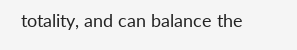totality, and can balance the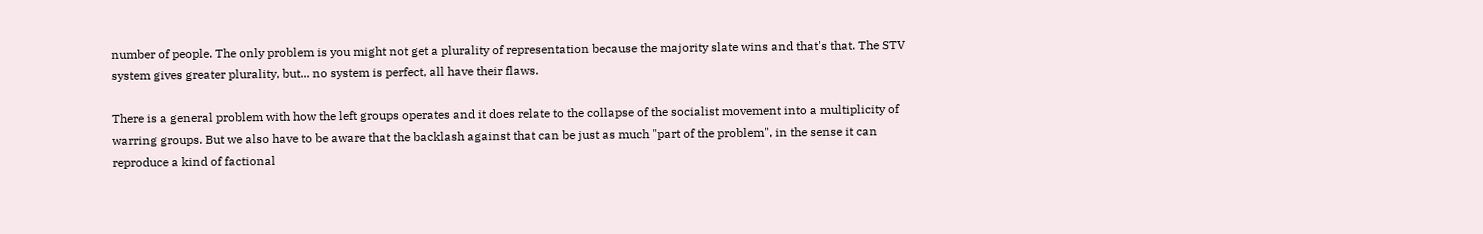number of people. The only problem is you might not get a plurality of representation because the majority slate wins and that's that. The STV system gives greater plurality, but... no system is perfect, all have their flaws.

There is a general problem with how the left groups operates and it does relate to the collapse of the socialist movement into a multiplicity of warring groups. But we also have to be aware that the backlash against that can be just as much "part of the problem", in the sense it can reproduce a kind of factional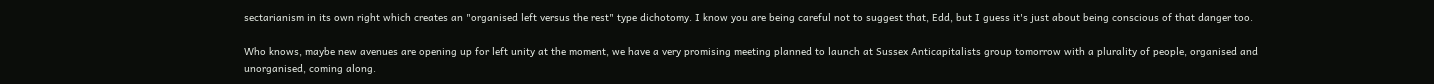sectarianism in its own right which creates an "organised left versus the rest" type dichotomy. I know you are being careful not to suggest that, Edd, but I guess it's just about being conscious of that danger too.

Who knows, maybe new avenues are opening up for left unity at the moment, we have a very promising meeting planned to launch at Sussex Anticapitalists group tomorrow with a plurality of people, organised and unorganised, coming along.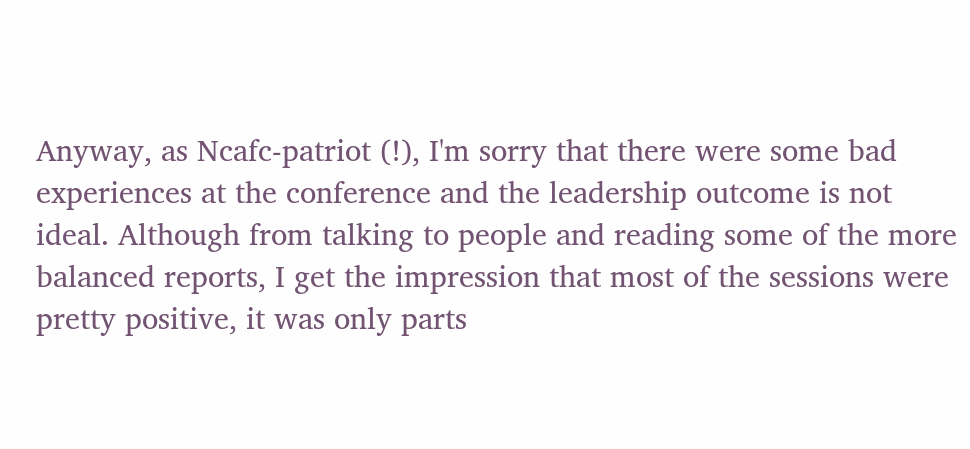Anyway, as Ncafc-patriot (!), I'm sorry that there were some bad experiences at the conference and the leadership outcome is not ideal. Although from talking to people and reading some of the more balanced reports, I get the impression that most of the sessions were pretty positive, it was only parts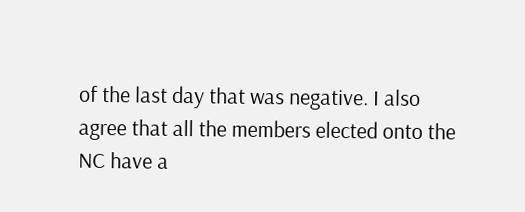of the last day that was negative. I also agree that all the members elected onto the NC have a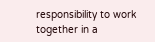responsibility to work together in a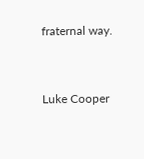fraternal way.


Luke Cooper